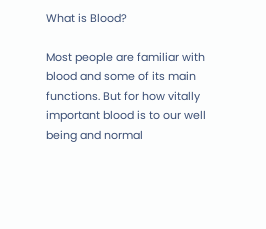What is Blood?

Most people are familiar with blood and some of its main functions. But for how vitally important blood is to our well being and normal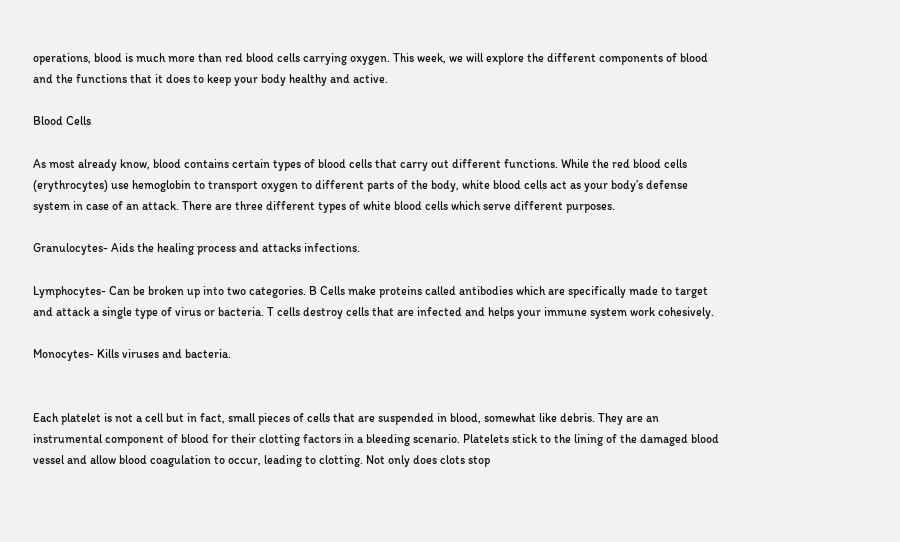operations, blood is much more than red blood cells carrying oxygen. This week, we will explore the different components of blood and the functions that it does to keep your body healthy and active.

Blood Cells

As most already know, blood contains certain types of blood cells that carry out different functions. While the red blood cells (erythrocytes) use hemoglobin to transport oxygen to different parts of the body, white blood cells act as your body’s defense system in case of an attack. There are three different types of white blood cells which serve different purposes.

Granulocytes- Aids the healing process and attacks infections.

Lymphocytes- Can be broken up into two categories. B Cells make proteins called antibodies which are specifically made to target and attack a single type of virus or bacteria. T cells destroy cells that are infected and helps your immune system work cohesively.

Monocytes- Kills viruses and bacteria.


Each platelet is not a cell but in fact, small pieces of cells that are suspended in blood, somewhat like debris. They are an instrumental component of blood for their clotting factors in a bleeding scenario. Platelets stick to the lining of the damaged blood vessel and allow blood coagulation to occur, leading to clotting. Not only does clots stop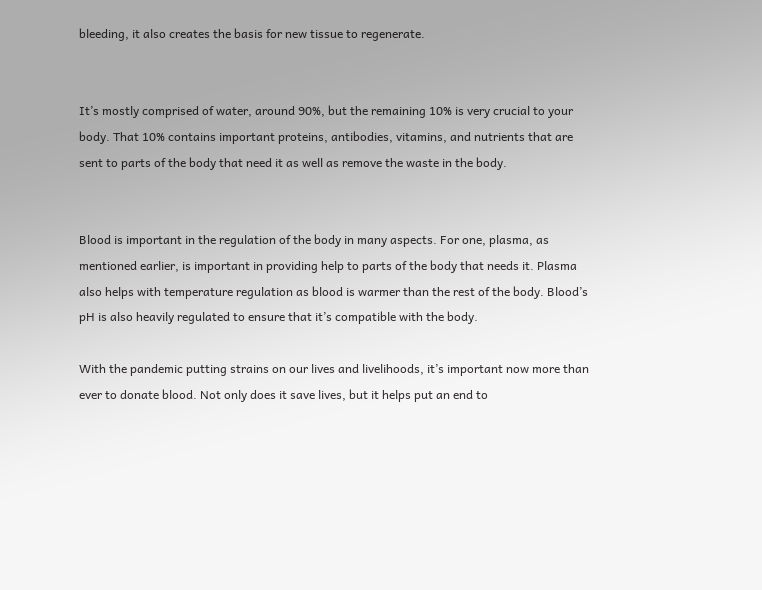bleeding, it also creates the basis for new tissue to regenerate.


It’s mostly comprised of water, around 90%, but the remaining 10% is very crucial to your body. That 10% contains important proteins, antibodies, vitamins, and nutrients that are sent to parts of the body that need it as well as remove the waste in the body.


Blood is important in the regulation of the body in many aspects. For one, plasma, as mentioned earlier, is important in providing help to parts of the body that needs it. Plasma also helps with temperature regulation as blood is warmer than the rest of the body. Blood’s pH is also heavily regulated to ensure that it’s compatible with the body.

With the pandemic putting strains on our lives and livelihoods, it’s important now more than ever to donate blood. Not only does it save lives, but it helps put an end to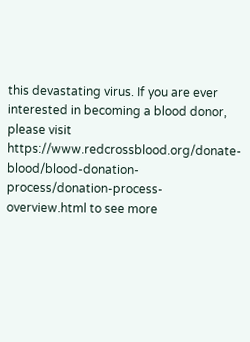this devastating virus. If you are ever interested in becoming a blood donor, please visit https://www.redcrossblood.org/donate-blood/blood-donation-process/donation-process-overview.html to see more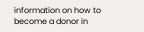information on how to become a donor in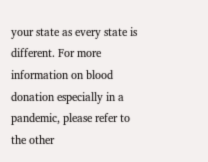your state as every state is different. For more information on blood donation especially in a pandemic, please refer to the other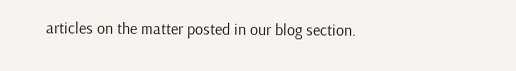articles on the matter posted in our blog section.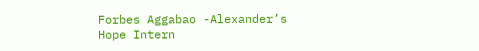Forbes Aggabao -Alexander’s Hope Intern